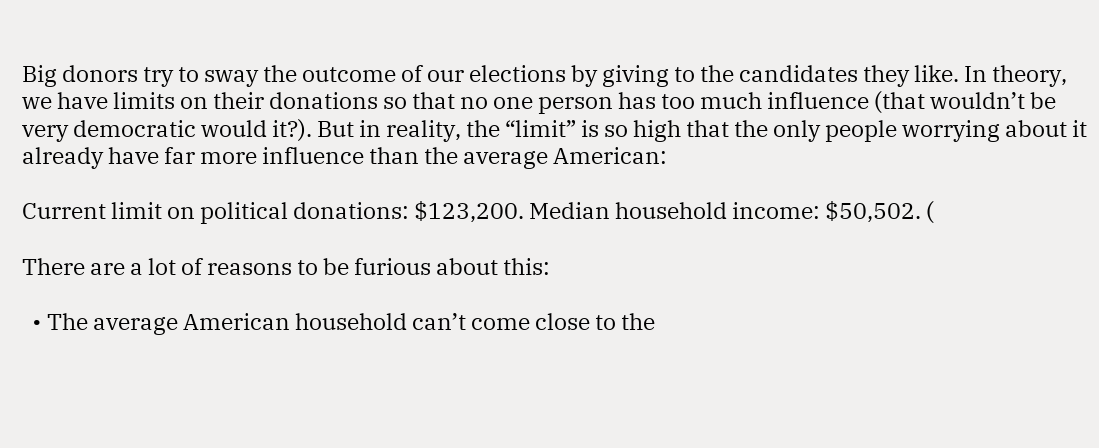Big donors try to sway the outcome of our elections by giving to the candidates they like. In theory, we have limits on their donations so that no one person has too much influence (that wouldn’t be very democratic would it?). But in reality, the “limit” is so high that the only people worrying about it already have far more influence than the average American:

Current limit on political donations: $123,200. Median household income: $50,502. (

There are a lot of reasons to be furious about this:

  • The average American household can’t come close to the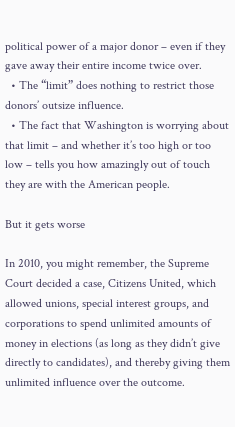political power of a major donor – even if they gave away their entire income twice over.
  • The “limit” does nothing to restrict those donors’ outsize influence.
  • The fact that Washington is worrying about that limit – and whether it’s too high or too low – tells you how amazingly out of touch they are with the American people.

But it gets worse

In 2010, you might remember, the Supreme Court decided a case, Citizens United, which allowed unions, special interest groups, and corporations to spend unlimited amounts of money in elections (as long as they didn’t give directly to candidates), and thereby giving them unlimited influence over the outcome.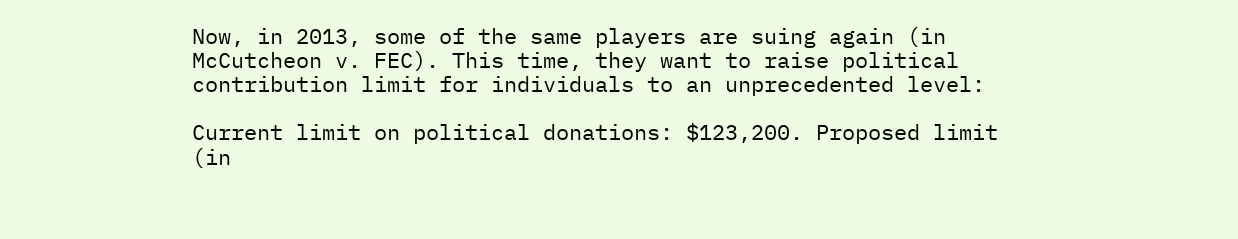Now, in 2013, some of the same players are suing again (in McCutcheon v. FEC). This time, they want to raise political contribution limit for individuals to an unprecedented level:

Current limit on political donations: $123,200. Proposed limit (in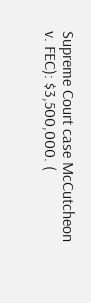Supreme Court case McCutcheon v. FEC): $3,500,000. (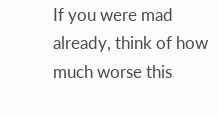If you were mad already, think of how much worse this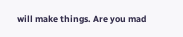will make things. Are you mad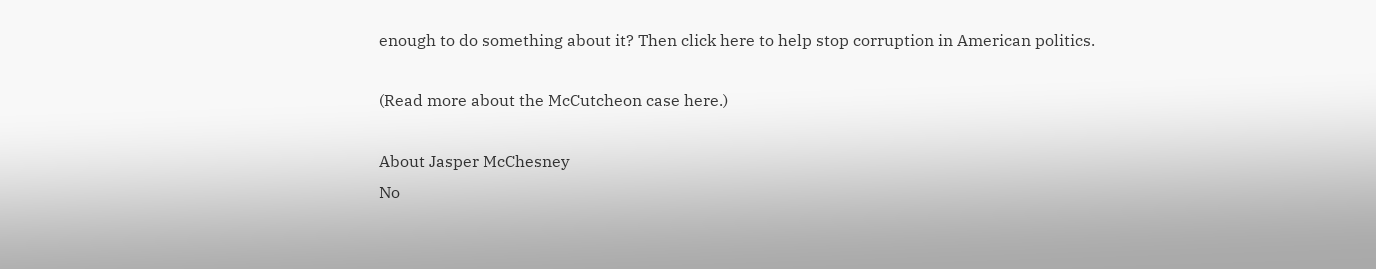enough to do something about it? Then click here to help stop corruption in American politics.

(Read more about the McCutcheon case here.)

About Jasper McChesney
No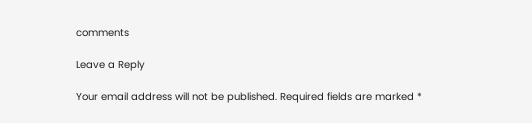comments

Leave a Reply

Your email address will not be published. Required fields are marked *